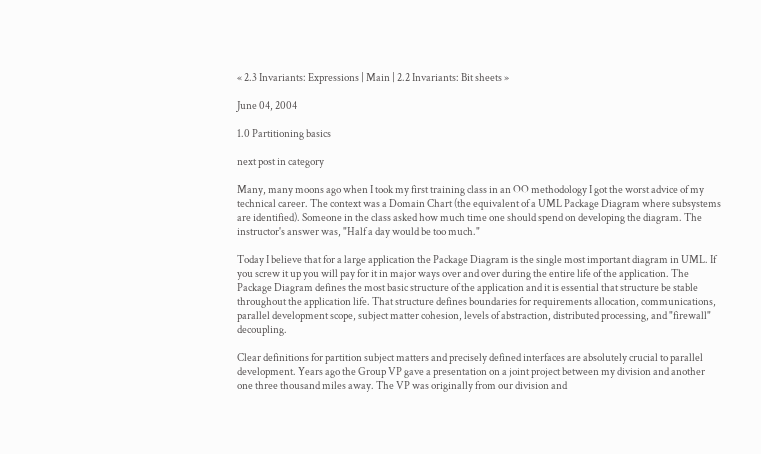« 2.3 Invariants: Expressions | Main | 2.2 Invariants: Bit sheets »

June 04, 2004

1.0 Partitioning basics

next post in category

Many, many moons ago when I took my first training class in an OO methodology I got the worst advice of my technical career. The context was a Domain Chart (the equivalent of a UML Package Diagram where subsystems are identified). Someone in the class asked how much time one should spend on developing the diagram. The instructor's answer was, "Half a day would be too much."

Today I believe that for a large application the Package Diagram is the single most important diagram in UML. If you screw it up you will pay for it in major ways over and over during the entire life of the application. The Package Diagram defines the most basic structure of the application and it is essential that structure be stable throughout the application life. That structure defines boundaries for requirements allocation, communications, parallel development scope, subject matter cohesion, levels of abstraction, distributed processing, and "firewall" decoupling.

Clear definitions for partition subject matters and precisely defined interfaces are absolutely crucial to parallel development. Years ago the Group VP gave a presentation on a joint project between my division and another one three thousand miles away. The VP was originally from our division and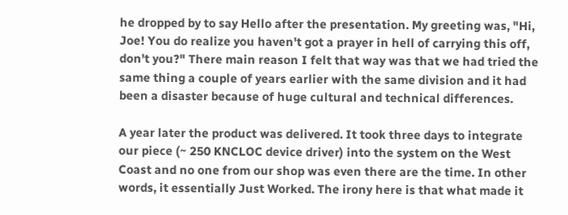he dropped by to say Hello after the presentation. My greeting was, "Hi, Joe! You do realize you haven't got a prayer in hell of carrying this off, don't you?" There main reason I felt that way was that we had tried the same thing a couple of years earlier with the same division and it had been a disaster because of huge cultural and technical differences.

A year later the product was delivered. It took three days to integrate our piece (~ 250 KNCLOC device driver) into the system on the West Coast and no one from our shop was even there are the time. In other words, it essentially Just Worked. The irony here is that what made it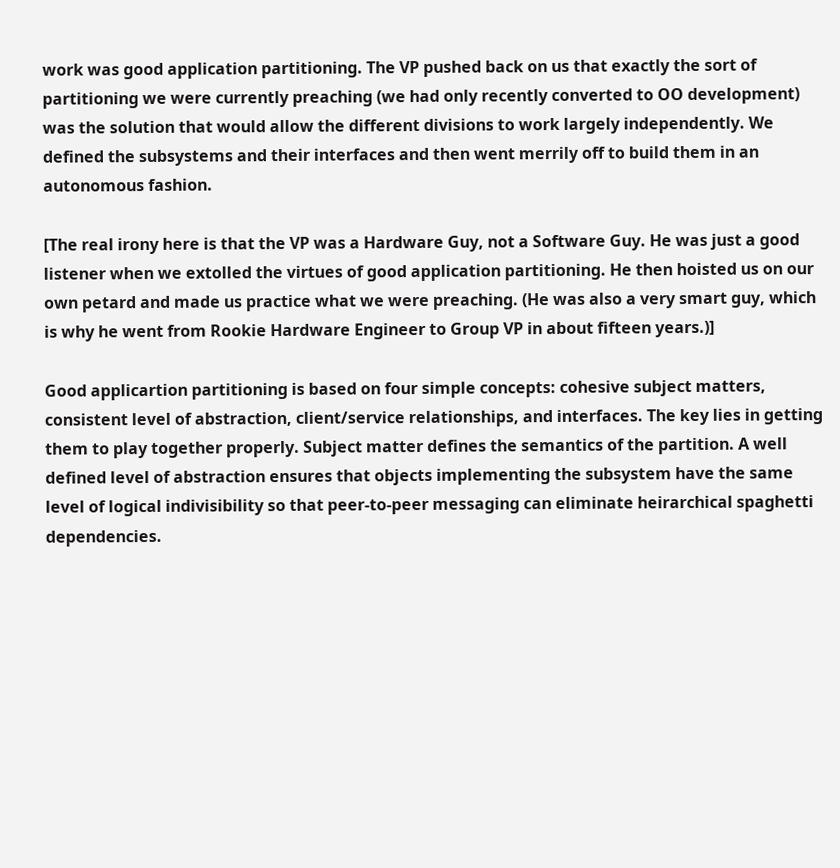work was good application partitioning. The VP pushed back on us that exactly the sort of partitioning we were currently preaching (we had only recently converted to OO development) was the solution that would allow the different divisions to work largely independently. We defined the subsystems and their interfaces and then went merrily off to build them in an autonomous fashion.

[The real irony here is that the VP was a Hardware Guy, not a Software Guy. He was just a good listener when we extolled the virtues of good application partitioning. He then hoisted us on our own petard and made us practice what we were preaching. (He was also a very smart guy, which is why he went from Rookie Hardware Engineer to Group VP in about fifteen years.)]

Good applicartion partitioning is based on four simple concepts: cohesive subject matters, consistent level of abstraction, client/service relationships, and interfaces. The key lies in getting them to play together properly. Subject matter defines the semantics of the partition. A well defined level of abstraction ensures that objects implementing the subsystem have the same level of logical indivisibility so that peer-to-peer messaging can eliminate heirarchical spaghetti dependencies.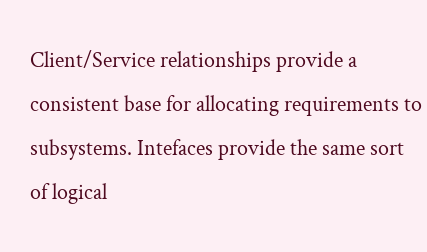Client/Service relationships provide a consistent base for allocating requirements to subsystems. Intefaces provide the same sort of logical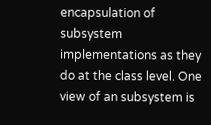encapsulation of subsystem implementations as they do at the class level. One view of an subsystem is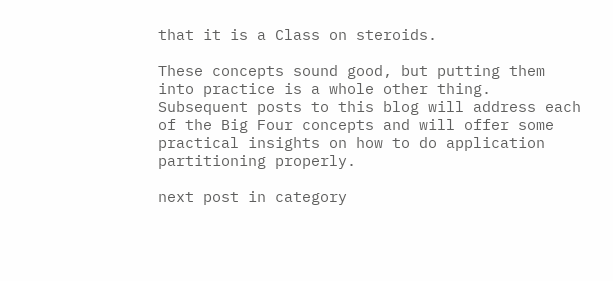that it is a Class on steroids.

These concepts sound good, but putting them into practice is a whole other thing. Subsequent posts to this blog will address each of the Big Four concepts and will offer some practical insights on how to do application partitioning properly.

next post in category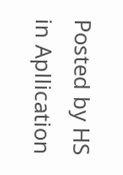Posted by HS in Apllication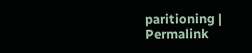paritioning | Permalink